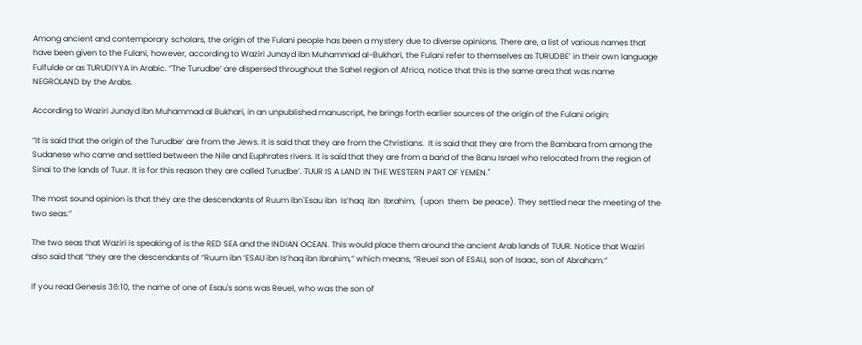Among ancient and contemporary scholars, the origin of the Fulani people has been a mystery due to diverse opinions. There are, a list of various names that have been given to the Fulani, however, according to Waziri Junayd ibn Muhammad al-Bukhari, the Fulani refer to themselves as TURUDBE’ in their own language Fulfulde or as TURUDIYYA in Arabic. “The Turudbe’ are dispersed throughout the Sahel region of Africa, notice that this is the same area that was name NEGROLAND by the Arabs.

According to Waziri Junayd ibn Muhammad al Bukhari, in an unpublished manuscript, he brings forth earlier sources of the origin of the Fulani origin:

“It is said that the origin of the Turudbe’ are from the Jews. It is said that they are from the Christians.  It is said that they are from the Bambara from among the Sudanese who came and settled between the Nile and Euphrates rivers. It is said that they are from a band of the Banu Israel who relocated from the region of Sinai to the lands of Tuur. It is for this reason they are called Turudbe’. TUUR IS A LAND IN THE WESTERN PART OF YEMEN."

The most sound opinion is that they are the descendants of Ruum ibn`Esau ibn  Is’haq  ibn  Ibrahim,  (upon  them  be peace). They settled near the meeting of the two seas.”

The two seas that Waziri is speaking of is the RED SEA and the INDIAN OCEAN. This would place them around the ancient Arab lands of TUUR. Notice that Waziri also said that “they are the descendants of “Ruum ibn ‘ESAU ibn Is’haq ibn Ibrahim,” which means, “Reuel son of ESAU, son of Isaac, son of Abraham.”

If you read Genesis 36:10, the name of one of Esau's sons was Reuel, who was the son of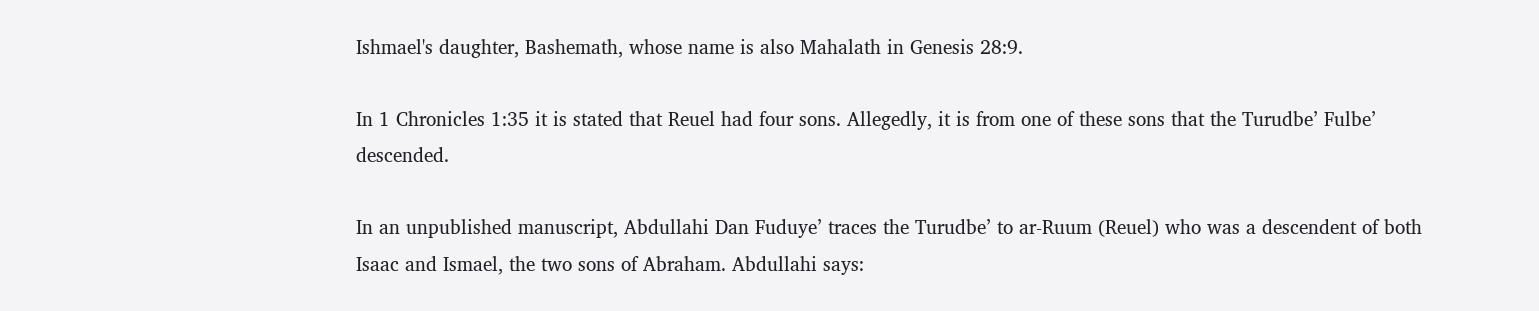Ishmael's daughter, Bashemath, whose name is also Mahalath in Genesis 28:9.

In 1 Chronicles 1:35 it is stated that Reuel had four sons. Allegedly, it is from one of these sons that the Turudbe’ Fulbe’ descended.

In an unpublished manuscript, Abdullahi Dan Fuduye’ traces the Turudbe’ to ar-Ruum (Reuel) who was a descendent of both Isaac and Ismael, the two sons of Abraham. Abdullahi says: